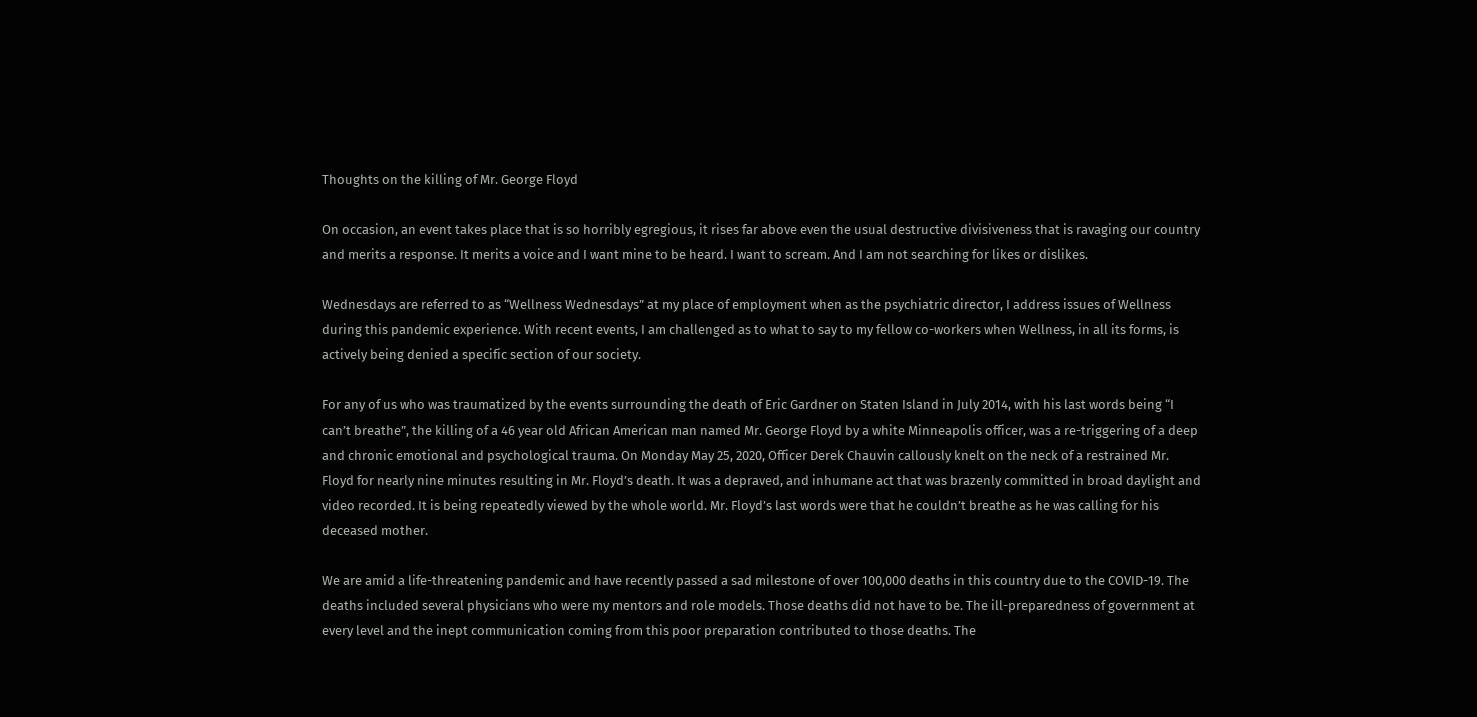Thoughts on the killing of Mr. George Floyd

On occasion, an event takes place that is so horribly egregious, it rises far above even the usual destructive divisiveness that is ravaging our country and merits a response. It merits a voice and I want mine to be heard. I want to scream. And I am not searching for likes or dislikes.

Wednesdays are referred to as “Wellness Wednesdays” at my place of employment when as the psychiatric director, I address issues of Wellness during this pandemic experience. With recent events, I am challenged as to what to say to my fellow co-workers when Wellness, in all its forms, is actively being denied a specific section of our society.

For any of us who was traumatized by the events surrounding the death of Eric Gardner on Staten Island in July 2014, with his last words being “I can’t breathe”, the killing of a 46 year old African American man named Mr. George Floyd by a white Minneapolis officer, was a re-triggering of a deep and chronic emotional and psychological trauma. On Monday May 25, 2020, Officer Derek Chauvin callously knelt on the neck of a restrained Mr. Floyd for nearly nine minutes resulting in Mr. Floyd’s death. It was a depraved, and inhumane act that was brazenly committed in broad daylight and video recorded. It is being repeatedly viewed by the whole world. Mr. Floyd’s last words were that he couldn’t breathe as he was calling for his deceased mother.

We are amid a life-threatening pandemic and have recently passed a sad milestone of over 100,000 deaths in this country due to the COVID-19. The deaths included several physicians who were my mentors and role models. Those deaths did not have to be. The ill-preparedness of government at every level and the inept communication coming from this poor preparation contributed to those deaths. The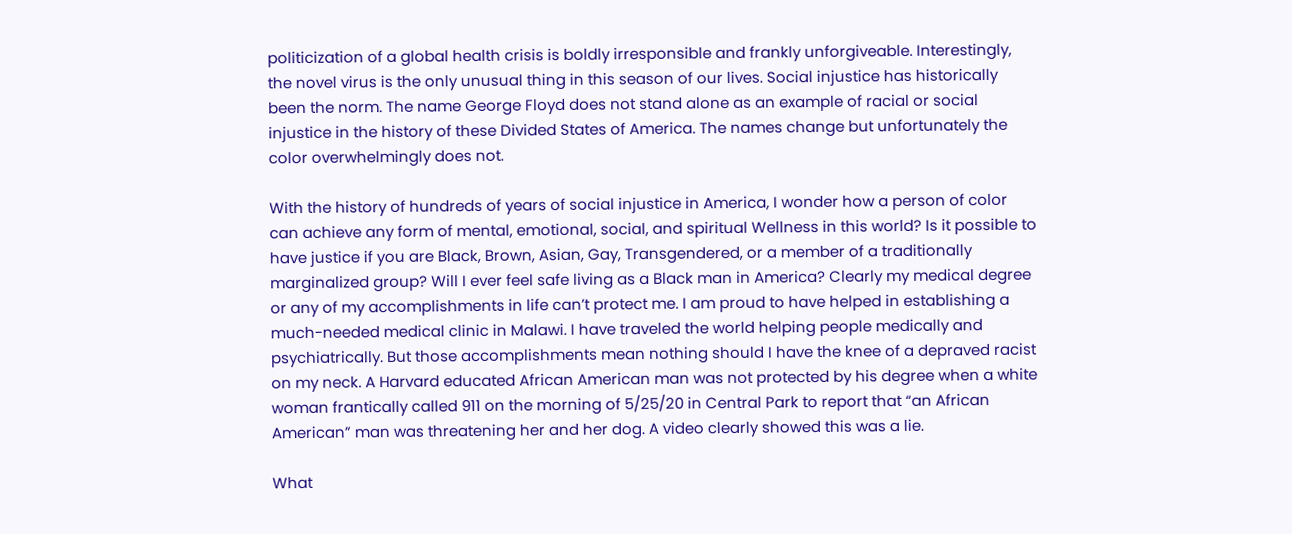politicization of a global health crisis is boldly irresponsible and frankly unforgiveable. Interestingly, the novel virus is the only unusual thing in this season of our lives. Social injustice has historically been the norm. The name George Floyd does not stand alone as an example of racial or social injustice in the history of these Divided States of America. The names change but unfortunately the color overwhelmingly does not.

With the history of hundreds of years of social injustice in America, I wonder how a person of color can achieve any form of mental, emotional, social, and spiritual Wellness in this world? Is it possible to have justice if you are Black, Brown, Asian, Gay, Transgendered, or a member of a traditionally marginalized group? Will I ever feel safe living as a Black man in America? Clearly my medical degree or any of my accomplishments in life can’t protect me. I am proud to have helped in establishing a much-needed medical clinic in Malawi. I have traveled the world helping people medically and psychiatrically. But those accomplishments mean nothing should I have the knee of a depraved racist on my neck. A Harvard educated African American man was not protected by his degree when a white woman frantically called 911 on the morning of 5/25/20 in Central Park to report that “an African American” man was threatening her and her dog. A video clearly showed this was a lie.

What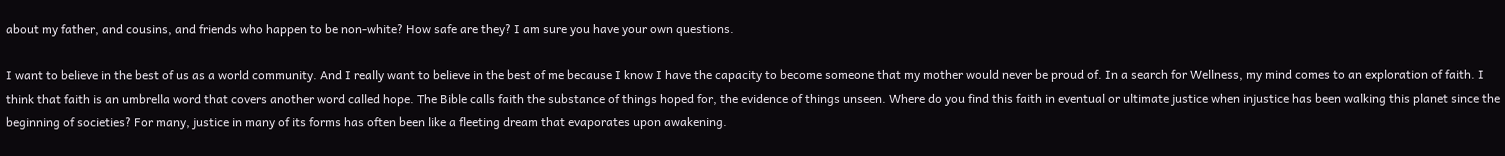about my father, and cousins, and friends who happen to be non-white? How safe are they? I am sure you have your own questions.

I want to believe in the best of us as a world community. And I really want to believe in the best of me because I know I have the capacity to become someone that my mother would never be proud of. In a search for Wellness, my mind comes to an exploration of faith. I think that faith is an umbrella word that covers another word called hope. The Bible calls faith the substance of things hoped for, the evidence of things unseen. Where do you find this faith in eventual or ultimate justice when injustice has been walking this planet since the beginning of societies? For many, justice in many of its forms has often been like a fleeting dream that evaporates upon awakening.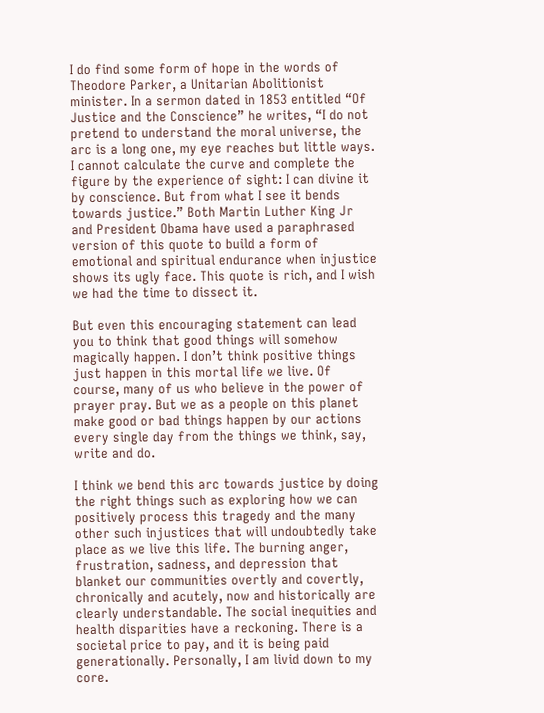I do find some form of hope in the words of Theodore Parker, a Unitarian Abolitionist minister. In a sermon dated in 1853 entitled “Of Justice and the Conscience” he writes, “I do not pretend to understand the moral universe, the arc is a long one, my eye reaches but little ways. I cannot calculate the curve and complete the figure by the experience of sight: I can divine it by conscience. But from what I see it bends towards justice.” Both Martin Luther King Jr and President Obama have used a paraphrased version of this quote to build a form of emotional and spiritual endurance when injustice shows its ugly face. This quote is rich, and I wish we had the time to dissect it.

But even this encouraging statement can lead you to think that good things will somehow magically happen. I don’t think positive things just happen in this mortal life we live. Of course, many of us who believe in the power of prayer pray. But we as a people on this planet make good or bad things happen by our actions every single day from the things we think, say, write and do.

I think we bend this arc towards justice by doing the right things such as exploring how we can positively process this tragedy and the many other such injustices that will undoubtedly take place as we live this life. The burning anger, frustration, sadness, and depression that blanket our communities overtly and covertly, chronically and acutely, now and historically are clearly understandable. The social inequities and health disparities have a reckoning. There is a societal price to pay, and it is being paid generationally. Personally, I am livid down to my core.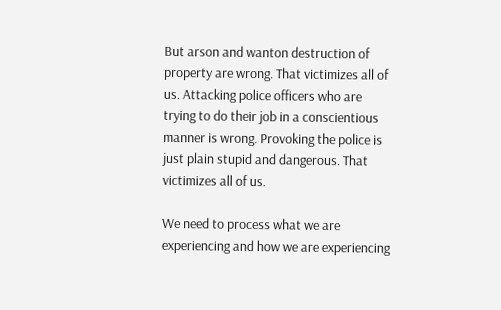But arson and wanton destruction of property are wrong. That victimizes all of us. Attacking police officers who are trying to do their job in a conscientious manner is wrong. Provoking the police is just plain stupid and dangerous. That victimizes all of us.

We need to process what we are experiencing and how we are experiencing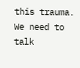this trauma. We need to talk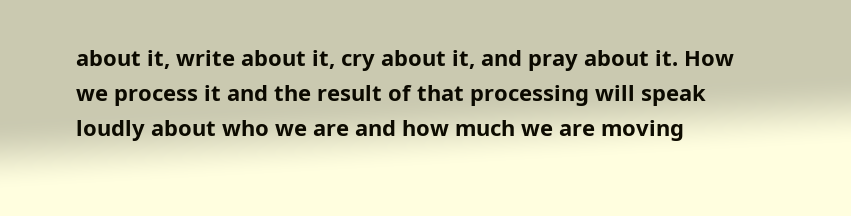about it, write about it, cry about it, and pray about it. How we process it and the result of that processing will speak loudly about who we are and how much we are moving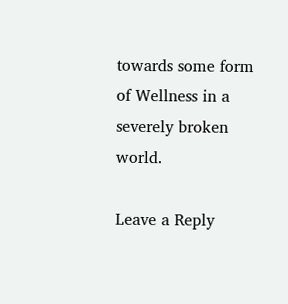towards some form of Wellness in a severely broken world.

Leave a Reply